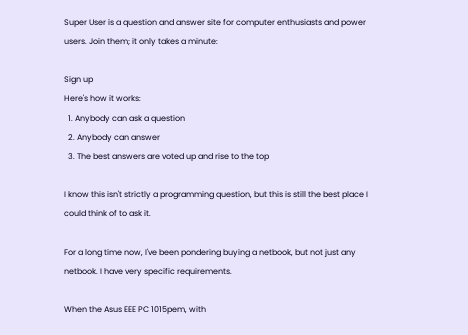Super User is a question and answer site for computer enthusiasts and power users. Join them; it only takes a minute:

Sign up
Here's how it works:
  1. Anybody can ask a question
  2. Anybody can answer
  3. The best answers are voted up and rise to the top

I know this isn't strictly a programming question, but this is still the best place I could think of to ask it.

For a long time now, I've been pondering buying a netbook, but not just any netbook. I have very specific requirements.

When the Asus EEE PC 1015pem, with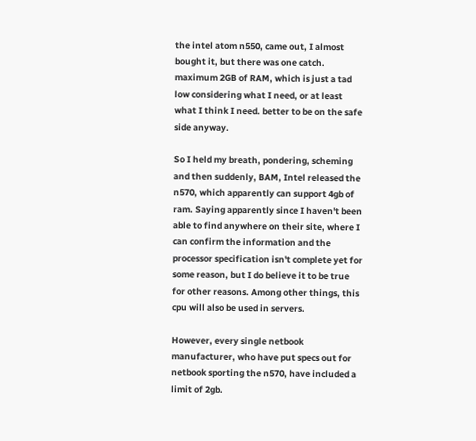the intel atom n550, came out, I almost bought it, but there was one catch. maximum 2GB of RAM, which is just a tad low considering what I need, or at least what I think I need. better to be on the safe side anyway.

So I held my breath, pondering, scheming and then suddenly, BAM, Intel released the n570, which apparently can support 4gb of ram. Saying apparently since I haven't been able to find anywhere on their site, where I can confirm the information and the processor specification isn't complete yet for some reason, but I do believe it to be true for other reasons. Among other things, this cpu will also be used in servers.

However, every single netbook manufacturer, who have put specs out for netbook sporting the n570, have included a limit of 2gb.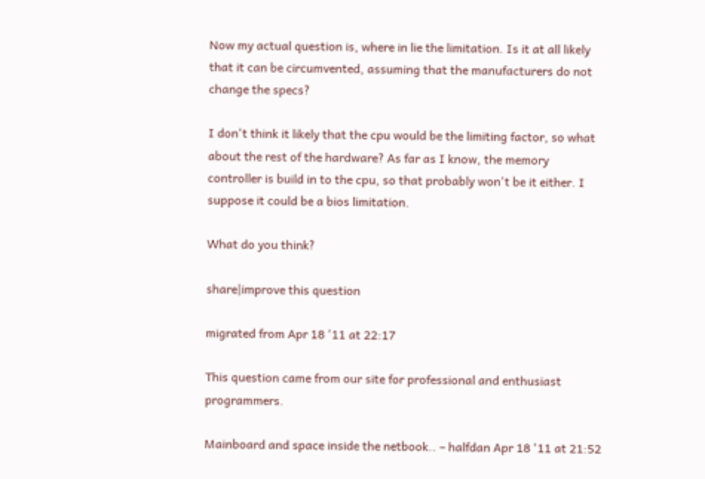Now my actual question is, where in lie the limitation. Is it at all likely that it can be circumvented, assuming that the manufacturers do not change the specs?

I don't think it likely that the cpu would be the limiting factor, so what about the rest of the hardware? As far as I know, the memory controller is build in to the cpu, so that probably won't be it either. I suppose it could be a bios limitation.

What do you think?

share|improve this question

migrated from Apr 18 '11 at 22:17

This question came from our site for professional and enthusiast programmers.

Mainboard and space inside the netbook.. – halfdan Apr 18 '11 at 21:52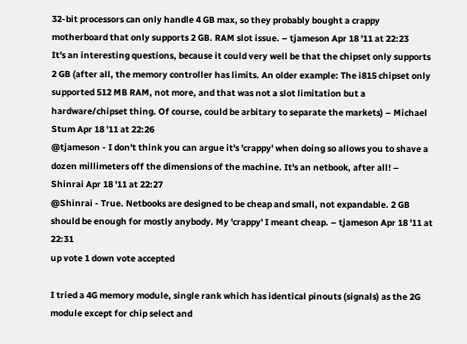32-bit processors can only handle 4 GB max, so they probably bought a crappy motherboard that only supports 2 GB. RAM slot issue. – tjameson Apr 18 '11 at 22:23
It's an interesting questions, because it could very well be that the chipset only supports 2 GB (after all, the memory controller has limits. An older example: The i815 chipset only supported 512 MB RAM, not more, and that was not a slot limitation but a hardware/chipset thing. Of course, could be arbitary to separate the markets) – Michael Stum Apr 18 '11 at 22:26
@tjameson - I don't think you can argue it's 'crappy' when doing so allows you to shave a dozen millimeters off the dimensions of the machine. It's an netbook, after all! – Shinrai Apr 18 '11 at 22:27
@Shinrai - True. Netbooks are designed to be cheap and small, not expandable. 2 GB should be enough for mostly anybody. My 'crappy' I meant cheap. – tjameson Apr 18 '11 at 22:31
up vote 1 down vote accepted

I tried a 4G memory module, single rank which has identical pinouts (signals) as the 2G module except for chip select and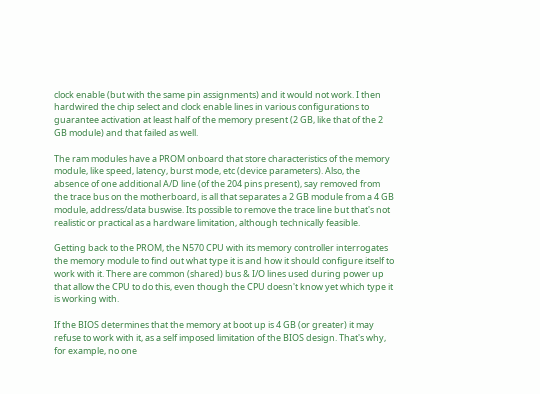clock enable (but with the same pin assignments) and it would not work. I then hardwired the chip select and clock enable lines in various configurations to guarantee activation at least half of the memory present (2 GB, like that of the 2 GB module) and that failed as well.

The ram modules have a PROM onboard that store characteristics of the memory module, like speed, latency, burst mode, etc (device parameters). Also, the absence of one additional A/D line (of the 204 pins present), say removed from the trace bus on the motherboard, is all that separates a 2 GB module from a 4 GB module, address/data buswise. Its possible to remove the trace line but that's not realistic or practical as a hardware limitation, although technically feasible.

Getting back to the PROM, the N570 CPU with its memory controller interrogates the memory module to find out what type it is and how it should configure itself to work with it. There are common (shared) bus & I/O lines used during power up that allow the CPU to do this, even though the CPU doesn't know yet which type it is working with.

If the BIOS determines that the memory at boot up is 4 GB (or greater) it may refuse to work with it, as a self imposed limitation of the BIOS design. That's why, for example, no one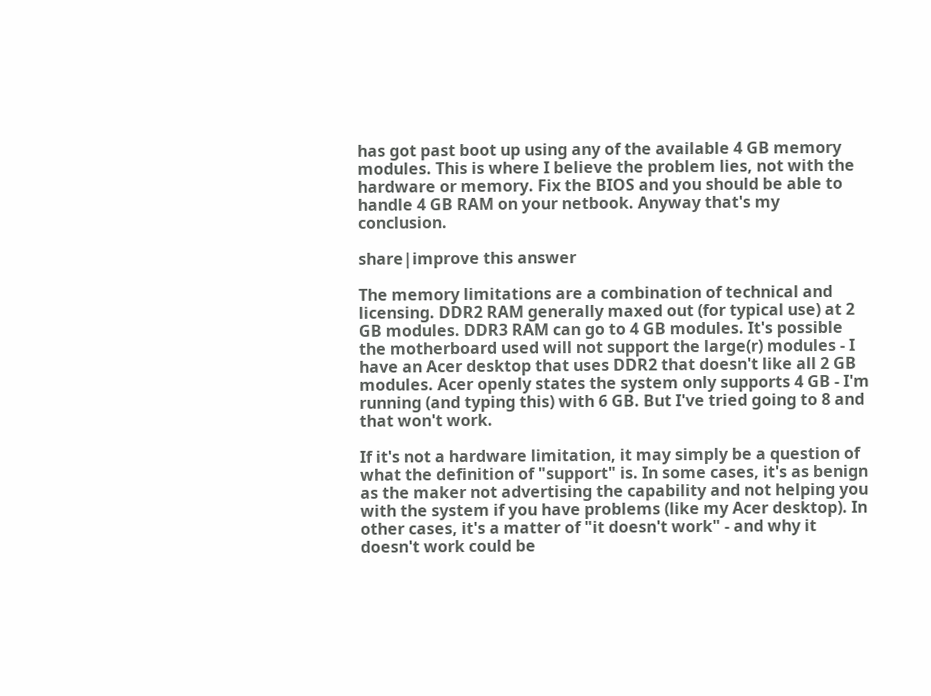has got past boot up using any of the available 4 GB memory modules. This is where I believe the problem lies, not with the hardware or memory. Fix the BIOS and you should be able to handle 4 GB RAM on your netbook. Anyway that's my conclusion.

share|improve this answer

The memory limitations are a combination of technical and licensing. DDR2 RAM generally maxed out (for typical use) at 2 GB modules. DDR3 RAM can go to 4 GB modules. It's possible the motherboard used will not support the large(r) modules - I have an Acer desktop that uses DDR2 that doesn't like all 2 GB modules. Acer openly states the system only supports 4 GB - I'm running (and typing this) with 6 GB. But I've tried going to 8 and that won't work.

If it's not a hardware limitation, it may simply be a question of what the definition of "support" is. In some cases, it's as benign as the maker not advertising the capability and not helping you with the system if you have problems (like my Acer desktop). In other cases, it's a matter of "it doesn't work" - and why it doesn't work could be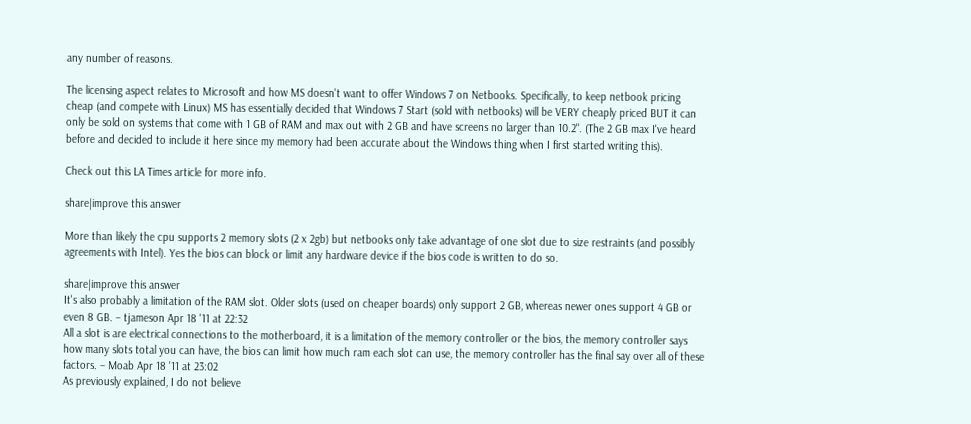any number of reasons.

The licensing aspect relates to Microsoft and how MS doesn't want to offer Windows 7 on Netbooks. Specifically, to keep netbook pricing cheap (and compete with Linux) MS has essentially decided that Windows 7 Start (sold with netbooks) will be VERY cheaply priced BUT it can only be sold on systems that come with 1 GB of RAM and max out with 2 GB and have screens no larger than 10.2". (The 2 GB max I've heard before and decided to include it here since my memory had been accurate about the Windows thing when I first started writing this).

Check out this LA Times article for more info.

share|improve this answer

More than likely the cpu supports 2 memory slots (2 x 2gb) but netbooks only take advantage of one slot due to size restraints (and possibly agreements with Intel). Yes the bios can block or limit any hardware device if the bios code is written to do so.

share|improve this answer
It's also probably a limitation of the RAM slot. Older slots (used on cheaper boards) only support 2 GB, whereas newer ones support 4 GB or even 8 GB. – tjameson Apr 18 '11 at 22:32
All a slot is are electrical connections to the motherboard, it is a limitation of the memory controller or the bios, the memory controller says how many slots total you can have, the bios can limit how much ram each slot can use, the memory controller has the final say over all of these factors. – Moab Apr 18 '11 at 23:02
As previously explained, I do not believe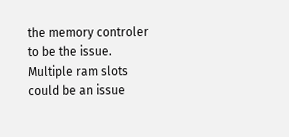the memory controler to be the issue. Multiple ram slots could be an issue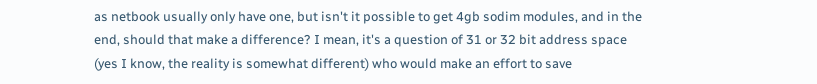as netbook usually only have one, but isn't it possible to get 4gb sodim modules, and in the end, should that make a difference? I mean, it's a question of 31 or 32 bit address space (yes I know, the reality is somewhat different) who would make an effort to save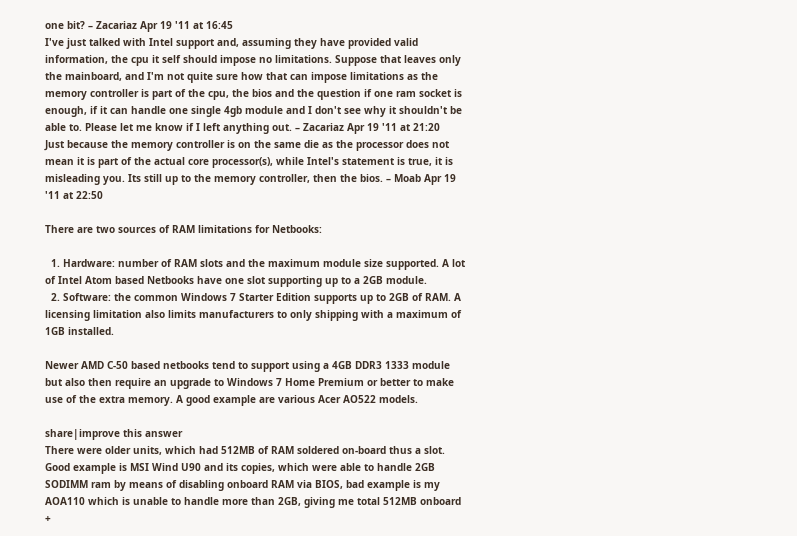one bit? – Zacariaz Apr 19 '11 at 16:45
I've just talked with Intel support and, assuming they have provided valid information, the cpu it self should impose no limitations. Suppose that leaves only the mainboard, and I'm not quite sure how that can impose limitations as the memory controller is part of the cpu, the bios and the question if one ram socket is enough, if it can handle one single 4gb module and I don't see why it shouldn't be able to. Please let me know if I left anything out. – Zacariaz Apr 19 '11 at 21:20
Just because the memory controller is on the same die as the processor does not mean it is part of the actual core processor(s), while Intel's statement is true, it is misleading you. Its still up to the memory controller, then the bios. – Moab Apr 19 '11 at 22:50

There are two sources of RAM limitations for Netbooks:

  1. Hardware: number of RAM slots and the maximum module size supported. A lot of Intel Atom based Netbooks have one slot supporting up to a 2GB module.
  2. Software: the common Windows 7 Starter Edition supports up to 2GB of RAM. A licensing limitation also limits manufacturers to only shipping with a maximum of 1GB installed.

Newer AMD C-50 based netbooks tend to support using a 4GB DDR3 1333 module but also then require an upgrade to Windows 7 Home Premium or better to make use of the extra memory. A good example are various Acer AO522 models.

share|improve this answer
There were older units, which had 512MB of RAM soldered on-board thus a slot. Good example is MSI Wind U90 and its copies, which were able to handle 2GB SODIMM ram by means of disabling onboard RAM via BIOS, bad example is my AOA110 which is unable to handle more than 2GB, giving me total 512MB onboard +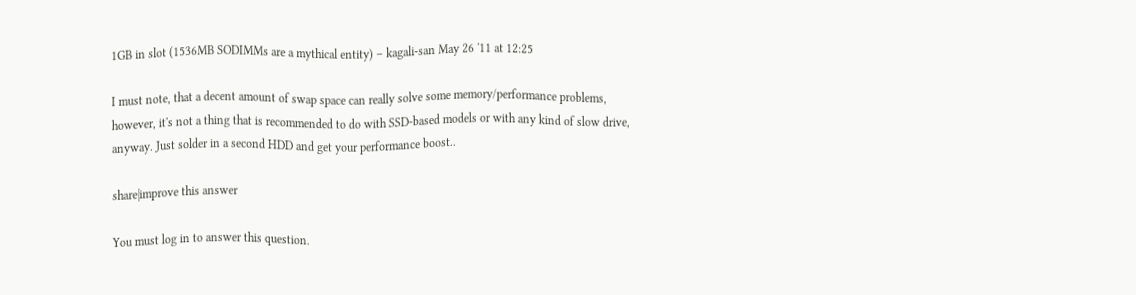1GB in slot (1536MB SODIMMs are a mythical entity) – kagali-san May 26 '11 at 12:25

I must note, that a decent amount of swap space can really solve some memory/performance problems, however, it's not a thing that is recommended to do with SSD-based models or with any kind of slow drive, anyway. Just solder in a second HDD and get your performance boost..

share|improve this answer

You must log in to answer this question.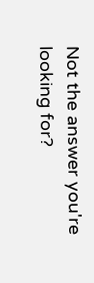Not the answer you're looking for?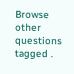Browse other questions tagged .